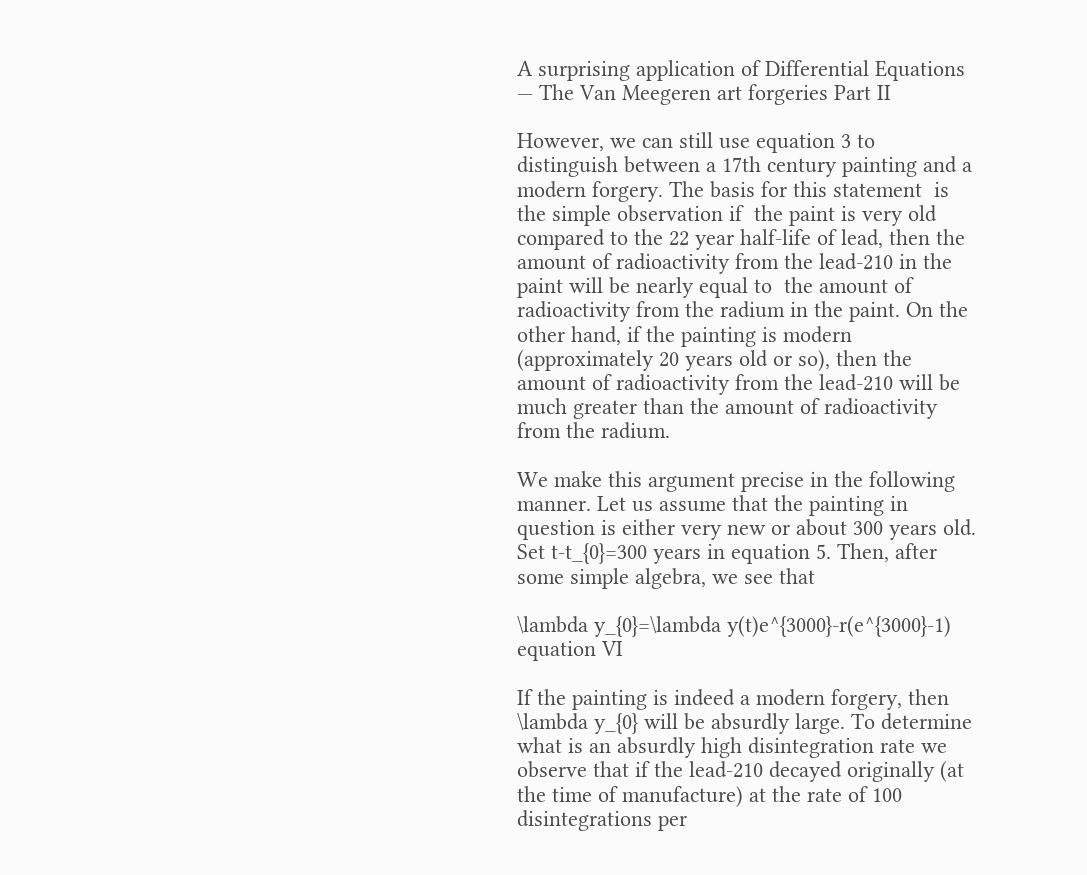A surprising application of Differential Equations — The Van Meegeren art forgeries Part II

However, we can still use equation 3 to distinguish between a 17th century painting and a modern forgery. The basis for this statement  is the simple observation if  the paint is very old compared to the 22 year half-life of lead, then the amount of radioactivity from the lead-210 in the paint will be nearly equal to  the amount of radioactivity from the radium in the paint. On the other hand, if the painting is modern (approximately 20 years old or so), then the amount of radioactivity from the lead-210 will be much greater than the amount of radioactivity from the radium.

We make this argument precise in the following manner. Let us assume that the painting in question is either very new or about 300 years old. Set t-t_{0}=300 years in equation 5. Then, after some simple algebra, we see that

\lambda y_{0}=\lambda y(t)e^{3000}-r(e^{3000}-1) equation VI

If the painting is indeed a modern forgery, then \lambda y_{0} will be absurdly large. To determine what is an absurdly high disintegration rate we observe that if the lead-210 decayed originally (at the time of manufacture) at the rate of 100 disintegrations per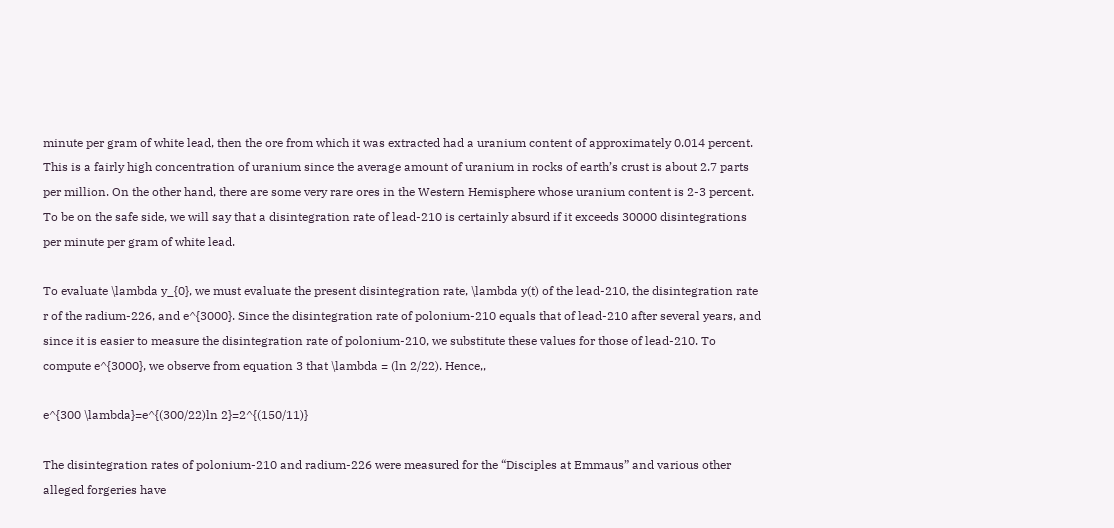minute per gram of white lead, then the ore from which it was extracted had a uranium content of approximately 0.014 percent. This is a fairly high concentration of uranium since the average amount of uranium in rocks of earth’s crust is about 2.7 parts per million. On the other hand, there are some very rare ores in the Western Hemisphere whose uranium content is 2-3 percent. To be on the safe side, we will say that a disintegration rate of lead-210 is certainly absurd if it exceeds 30000 disintegrations per minute per gram of white lead.

To evaluate \lambda y_{0}, we must evaluate the present disintegration rate, \lambda y(t) of the lead-210, the disintegration rate r of the radium-226, and e^{3000}. Since the disintegration rate of polonium-210 equals that of lead-210 after several years, and since it is easier to measure the disintegration rate of polonium-210, we substitute these values for those of lead-210. To compute e^{3000}, we observe from equation 3 that \lambda = (ln 2/22). Hence,,

e^{300 \lambda}=e^{(300/22)ln 2}=2^{(150/11)}

The disintegration rates of polonium-210 and radium-226 were measured for the “Disciples at Emmaus” and various other alleged forgeries have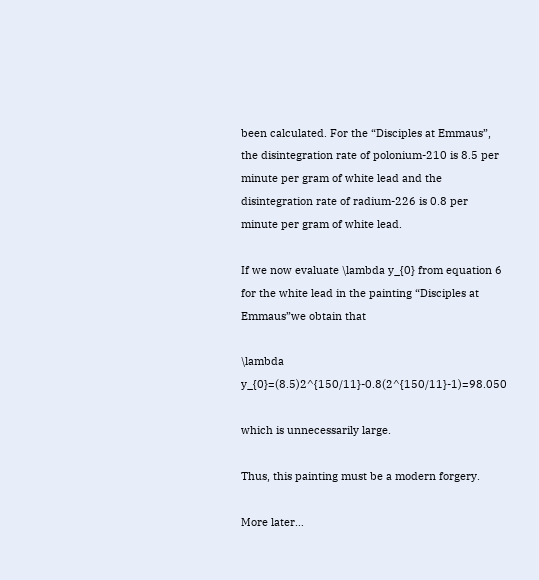been calculated. For the “Disciples at Emmaus”, the disintegration rate of polonium-210 is 8.5 per minute per gram of white lead and the disintegration rate of radium-226 is 0.8 per minute per gram of white lead.

If we now evaluate \lambda y_{0} from equation 6 for the white lead in the painting “Disciples at Emmaus”we obtain that

\lambda y_{0}=(8.5)2^{150/11}-0.8(2^{150/11}-1)=98.050

which is unnecessarily large.

Thus, this painting must be a modern forgery.

More later…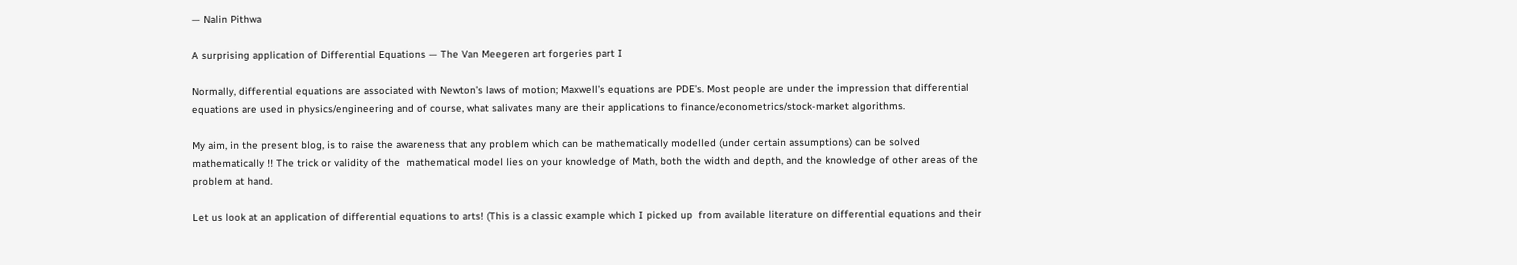— Nalin Pithwa

A surprising application of Differential Equations — The Van Meegeren art forgeries part I

Normally, differential equations are associated with Newton’s laws of motion; Maxwell’s equations are PDE’s. Most people are under the impression that differential equations are used in physics/engineering and of course, what salivates many are their applications to finance/econometrics/stock-market algorithms.

My aim, in the present blog, is to raise the awareness that any problem which can be mathematically modelled (under certain assumptions) can be solved mathematically !! The trick or validity of the  mathematical model lies on your knowledge of Math, both the width and depth, and the knowledge of other areas of the problem at hand.

Let us look at an application of differential equations to arts! (This is a classic example which I picked up  from available literature on differential equations and their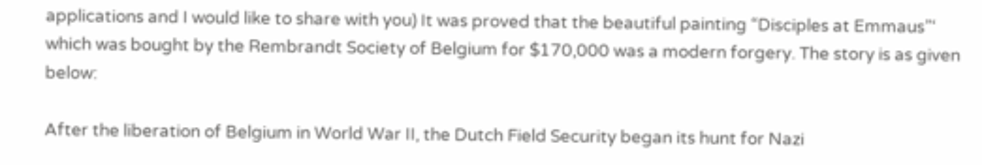applications and I would like to share with you) It was proved that the beautiful painting “Disciples at Emmaus”‘ which was bought by the Rembrandt Society of Belgium for $170,000 was a modern forgery. The story is as given below:

After the liberation of Belgium in World War II, the Dutch Field Security began its hunt for Nazi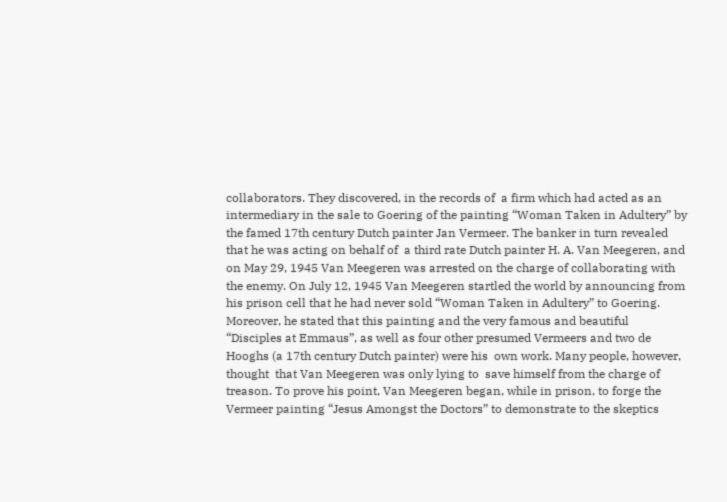collaborators. They discovered, in the records of  a firm which had acted as an intermediary in the sale to Goering of the painting “Woman Taken in Adultery” by the famed 17th century Dutch painter Jan Vermeer. The banker in turn revealed that he was acting on behalf of  a third rate Dutch painter H. A. Van Meegeren, and on May 29, 1945 Van Meegeren was arrested on the charge of collaborating with the enemy. On July 12, 1945 Van Meegeren startled the world by announcing from his prison cell that he had never sold “Woman Taken in Adultery” to Goering. Moreover, he stated that this painting and the very famous and beautiful “Disciples at Emmaus”, as well as four other presumed Vermeers and two de Hooghs (a 17th century Dutch painter) were his  own work. Many people, however, thought  that Van Meegeren was only lying to  save himself from the charge of treason. To prove his point, Van Meegeren began, while in prison, to forge the Vermeer painting “Jesus Amongst the Doctors” to demonstrate to the skeptics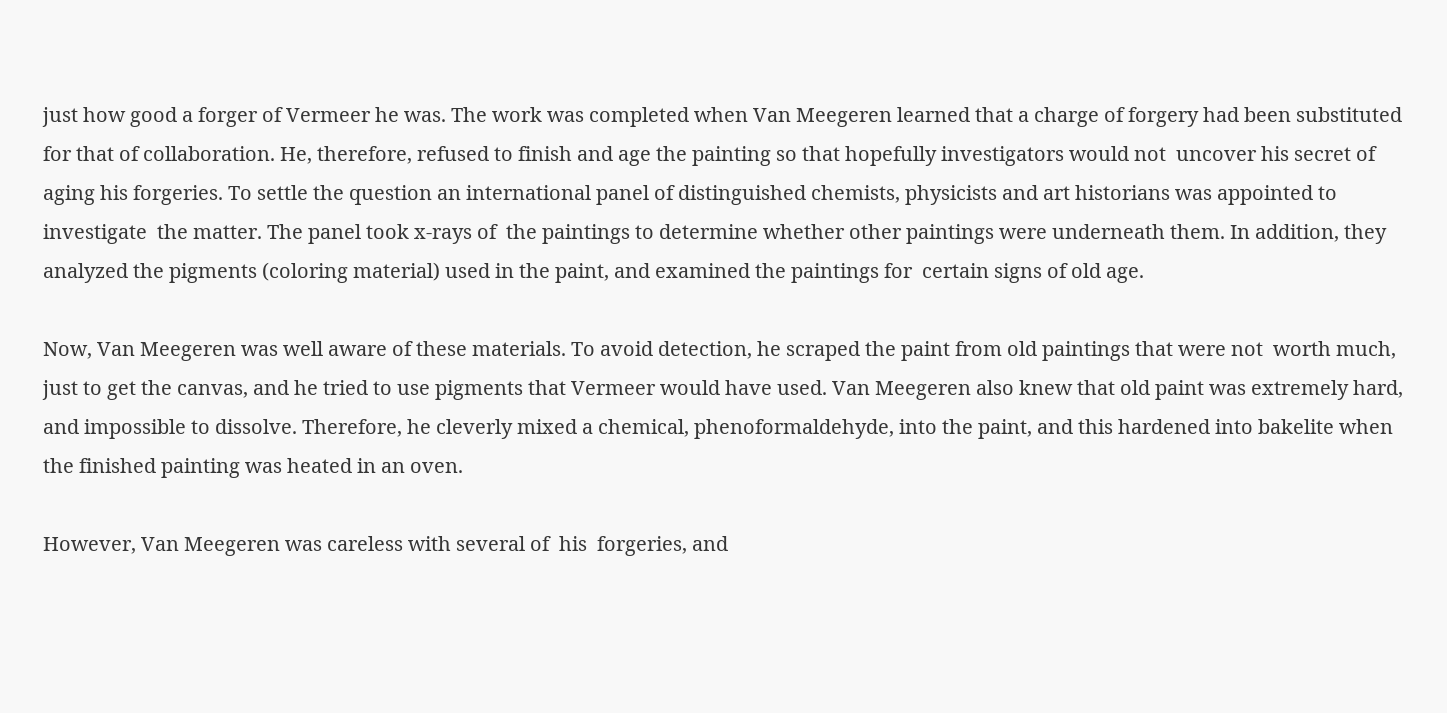just how good a forger of Vermeer he was. The work was completed when Van Meegeren learned that a charge of forgery had been substituted for that of collaboration. He, therefore, refused to finish and age the painting so that hopefully investigators would not  uncover his secret of aging his forgeries. To settle the question an international panel of distinguished chemists, physicists and art historians was appointed to  investigate  the matter. The panel took x-rays of  the paintings to determine whether other paintings were underneath them. In addition, they analyzed the pigments (coloring material) used in the paint, and examined the paintings for  certain signs of old age.

Now, Van Meegeren was well aware of these materials. To avoid detection, he scraped the paint from old paintings that were not  worth much, just to get the canvas, and he tried to use pigments that Vermeer would have used. Van Meegeren also knew that old paint was extremely hard, and impossible to dissolve. Therefore, he cleverly mixed a chemical, phenoformaldehyde, into the paint, and this hardened into bakelite when the finished painting was heated in an oven.

However, Van Meegeren was careless with several of  his  forgeries, and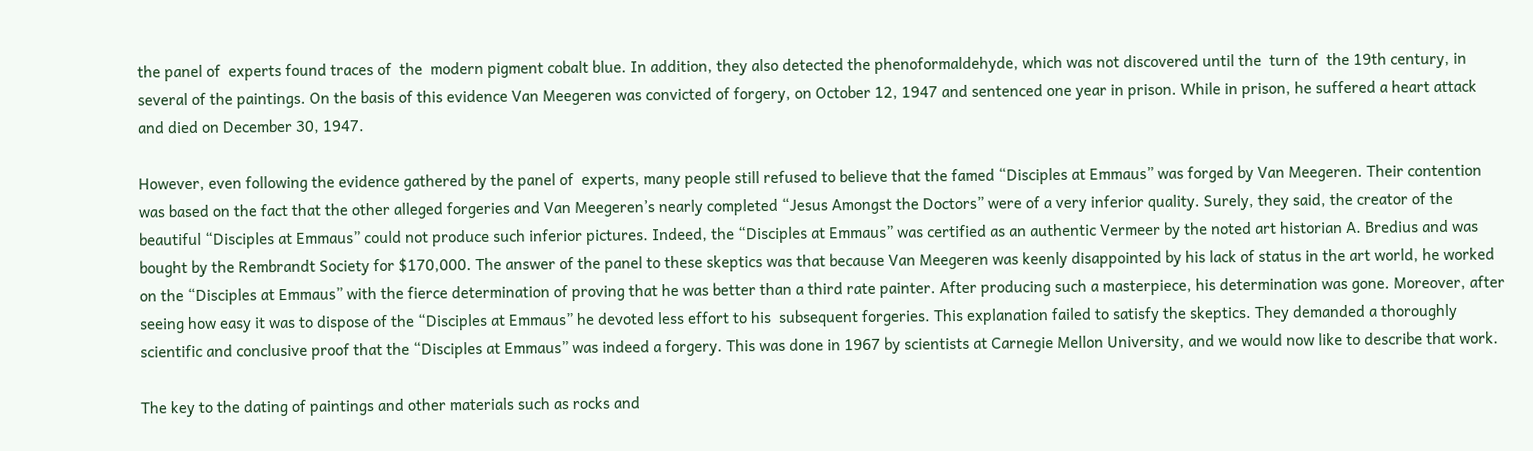the panel of  experts found traces of  the  modern pigment cobalt blue. In addition, they also detected the phenoformaldehyde, which was not discovered until the  turn of  the 19th century, in several of the paintings. On the basis of this evidence Van Meegeren was convicted of forgery, on October 12, 1947 and sentenced one year in prison. While in prison, he suffered a heart attack and died on December 30, 1947.

However, even following the evidence gathered by the panel of  experts, many people still refused to believe that the famed “Disciples at Emmaus” was forged by Van Meegeren. Their contention was based on the fact that the other alleged forgeries and Van Meegeren’s nearly completed “Jesus Amongst the Doctors” were of a very inferior quality. Surely, they said, the creator of the beautiful “Disciples at Emmaus” could not produce such inferior pictures. Indeed, the “Disciples at Emmaus” was certified as an authentic Vermeer by the noted art historian A. Bredius and was bought by the Rembrandt Society for $170,000. The answer of the panel to these skeptics was that because Van Meegeren was keenly disappointed by his lack of status in the art world, he worked on the “Disciples at Emmaus” with the fierce determination of proving that he was better than a third rate painter. After producing such a masterpiece, his determination was gone. Moreover, after seeing how easy it was to dispose of the “Disciples at Emmaus” he devoted less effort to his  subsequent forgeries. This explanation failed to satisfy the skeptics. They demanded a thoroughly scientific and conclusive proof that the “Disciples at Emmaus” was indeed a forgery. This was done in 1967 by scientists at Carnegie Mellon University, and we would now like to describe that work.

The key to the dating of paintings and other materials such as rocks and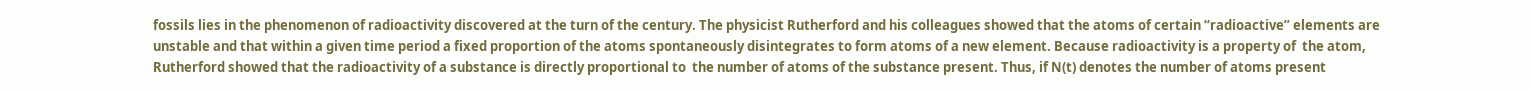fossils lies in the phenomenon of radioactivity discovered at the turn of the century. The physicist Rutherford and his colleagues showed that the atoms of certain “radioactive” elements are unstable and that within a given time period a fixed proportion of the atoms spontaneously disintegrates to form atoms of a new element. Because radioactivity is a property of  the atom, Rutherford showed that the radioactivity of a substance is directly proportional to  the number of atoms of the substance present. Thus, if N(t) denotes the number of atoms present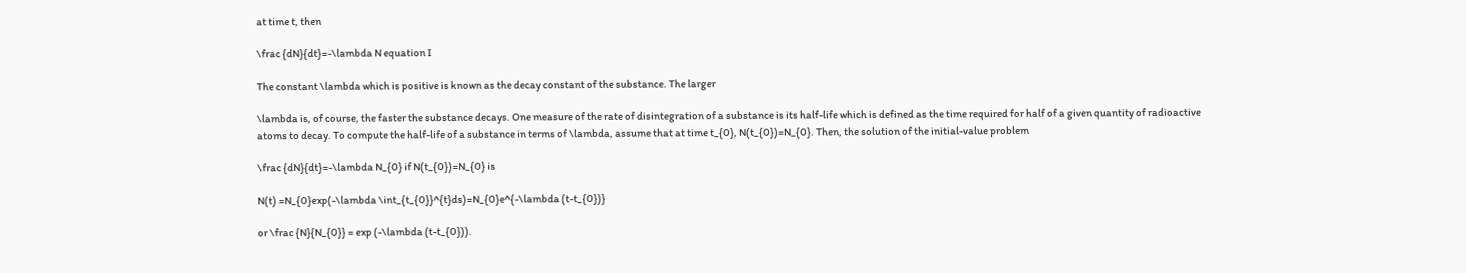at time t, then

\frac {dN}{dt}=-\lambda N equation I

The constant \lambda which is positive is known as the decay constant of the substance. The larger

\lambda is, of course, the faster the substance decays. One measure of the rate of disintegration of a substance is its half-life which is defined as the time required for half of a given quantity of radioactive atoms to decay. To compute the half-life of a substance in terms of \lambda, assume that at time t_{0}, N(t_{0})=N_{0}. Then, the solution of the initial-value problem

\frac {dN}{dt}=-\lambda N_{0} if N(t_{0})=N_{0} is

N(t) =N_{0}exp(-\lambda \int_{t_{0}}^{t}ds)=N_{0}e^{-\lambda (t-t_{0})}

or \frac {N}{N_{0}} = exp (-\lambda (t-t_{0})).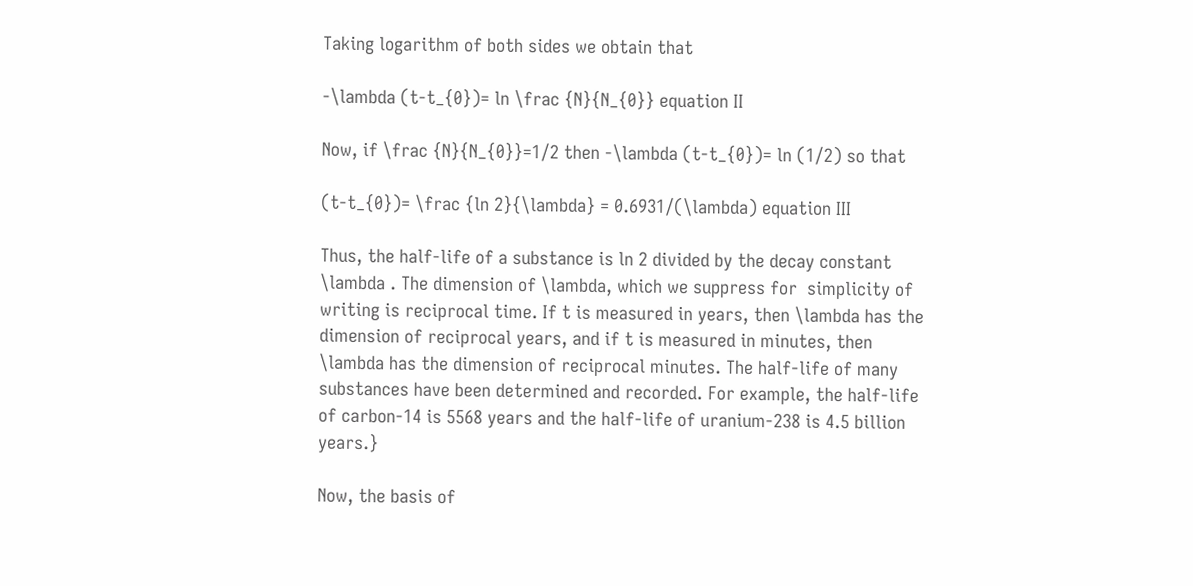Taking logarithm of both sides we obtain that

-\lambda (t-t_{0})= ln \frac {N}{N_{0}} equation II

Now, if \frac {N}{N_{0}}=1/2 then -\lambda (t-t_{0})= ln (1/2) so that

(t-t_{0})= \frac {ln 2}{\lambda} = 0.6931/(\lambda) equation III

Thus, the half-life of a substance is ln 2 divided by the decay constant \lambda . The dimension of \lambda, which we suppress for  simplicity of  writing is reciprocal time. If t is measured in years, then \lambda has the dimension of reciprocal years, and if t is measured in minutes, then \lambda has the dimension of reciprocal minutes. The half-life of many substances have been determined and recorded. For example, the half-life of carbon-14 is 5568 years and the half-life of uranium-238 is 4.5 billion years.}

Now, the basis of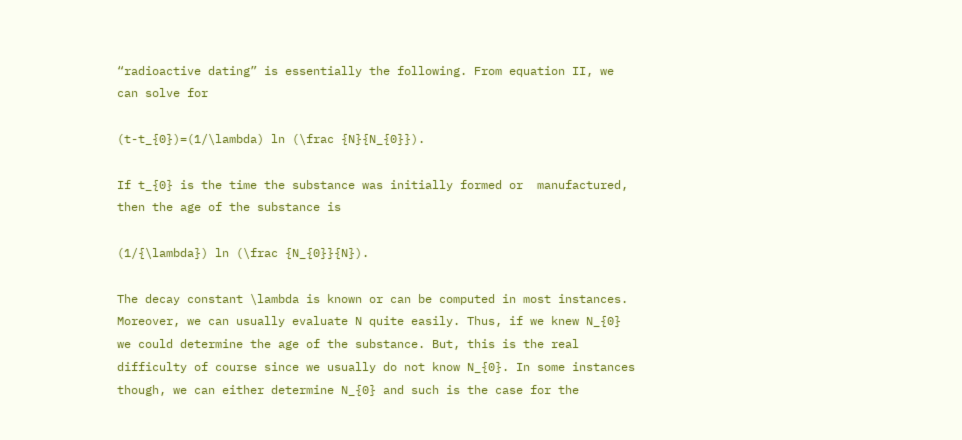“radioactive dating” is essentially the following. From equation II, we can solve for

(t-t_{0})=(1/\lambda) ln (\frac {N}{N_{0}}).

If t_{0} is the time the substance was initially formed or  manufactured, then the age of the substance is

(1/{\lambda}) ln (\frac {N_{0}}{N}).

The decay constant \lambda is known or can be computed in most instances. Moreover, we can usually evaluate N quite easily. Thus, if we knew N_{0} we could determine the age of the substance. But, this is the real difficulty of course since we usually do not know N_{0}. In some instances though, we can either determine N_{0} and such is the case for the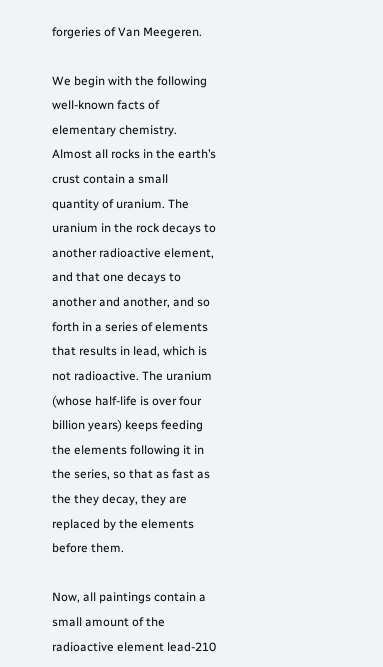forgeries of Van Meegeren.

We begin with the following well-known facts of elementary chemistry. Almost all rocks in the earth’s crust contain a small quantity of uranium. The  uranium in the rock decays to another radioactive element, and that one decays to  another and another, and so forth in a series of elements that results in lead, which is not radioactive. The uranium (whose half-life is over four billion years) keeps feeding the elements following it in the series, so that as fast as the they decay, they are replaced by the elements before them.

Now, all paintings contain a small amount of the radioactive element lead-210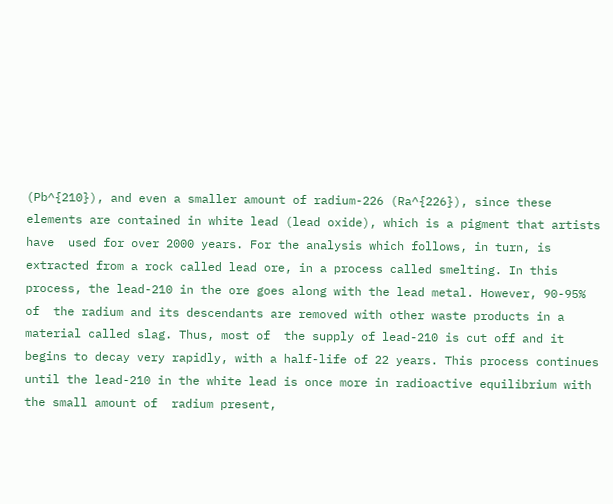(Pb^{210}), and even a smaller amount of radium-226 (Ra^{226}), since these elements are contained in white lead (lead oxide), which is a pigment that artists have  used for over 2000 years. For the analysis which follows, in turn, is extracted from a rock called lead ore, in a process called smelting. In this process, the lead-210 in the ore goes along with the lead metal. However, 90-95% of  the radium and its descendants are removed with other waste products in a material called slag. Thus, most of  the supply of lead-210 is cut off and it begins to decay very rapidly, with a half-life of 22 years. This process continues until the lead-210 in the white lead is once more in radioactive equilibrium with the small amount of  radium present,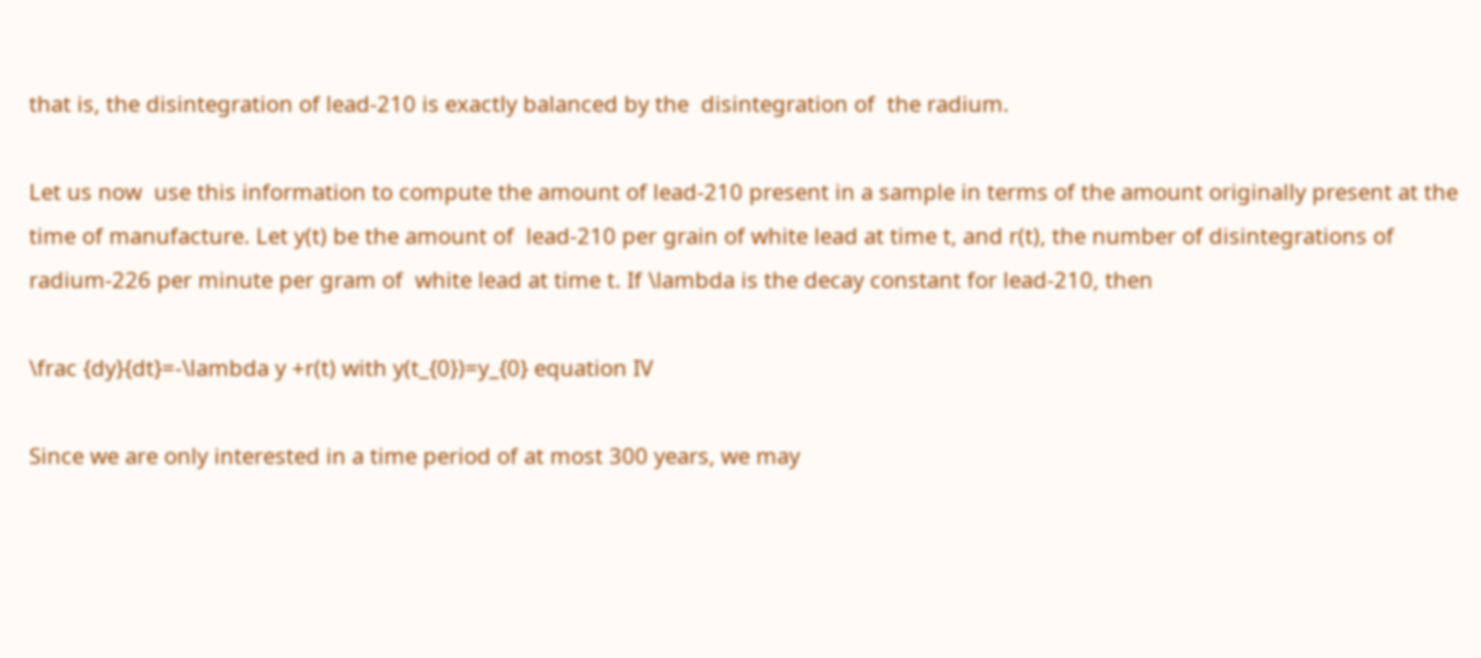that is, the disintegration of lead-210 is exactly balanced by the  disintegration of  the radium.

Let us now  use this information to compute the amount of lead-210 present in a sample in terms of the amount originally present at the  time of manufacture. Let y(t) be the amount of  lead-210 per grain of white lead at time t, and r(t), the number of disintegrations of radium-226 per minute per gram of  white lead at time t. If \lambda is the decay constant for lead-210, then

\frac {dy}{dt}=-\lambda y +r(t) with y(t_{0})=y_{0} equation IV

Since we are only interested in a time period of at most 300 years, we may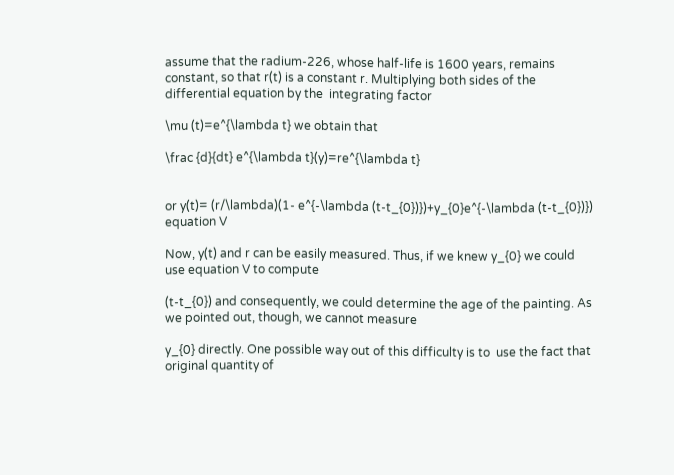assume that the radium-226, whose half-life is 1600 years, remains constant, so that r(t) is a constant r. Multiplying both sides of the differential equation by the  integrating factor

\mu (t)=e^{\lambda t} we obtain that

\frac {d}{dt} e^{\lambda t}(y)=re^{\lambda t}


or y(t)= (r/\lambda)(1- e^{-\lambda (t-t_{0})})+y_{0}e^{-\lambda (t-t_{0})}) equation V

Now, y(t) and r can be easily measured. Thus, if we knew y_{0} we could use equation V to compute

(t-t_{0}) and consequently, we could determine the age of the painting. As we pointed out, though, we cannot measure

y_{0} directly. One possible way out of this difficulty is to  use the fact that original quantity of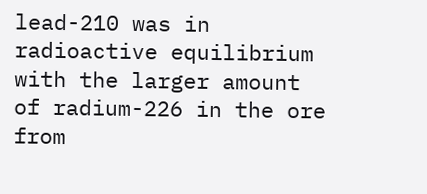lead-210 was in radioactive equilibrium with the larger amount of radium-226 in the ore from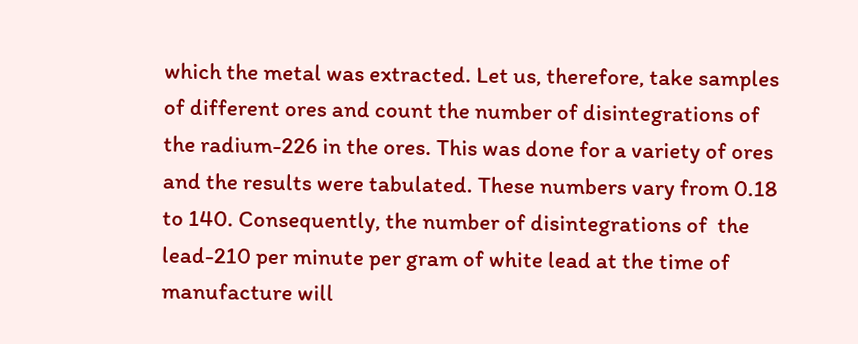which the metal was extracted. Let us, therefore, take samples of different ores and count the number of disintegrations of  the radium-226 in the ores. This was done for a variety of ores and the results were tabulated. These numbers vary from 0.18 to 140. Consequently, the number of disintegrations of  the lead-210 per minute per gram of white lead at the time of manufacture will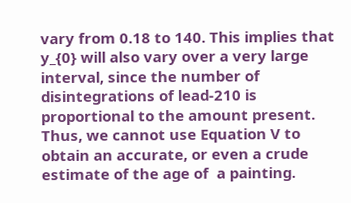vary from 0.18 to 140. This implies that y_{0} will also vary over a very large interval, since the number of disintegrations of lead-210 is  proportional to the amount present. Thus, we cannot use Equation V to obtain an accurate, or even a crude estimate of the age of  a painting.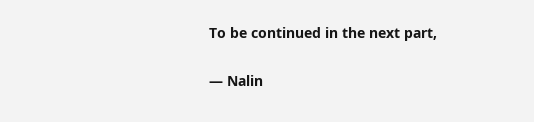To be continued in the next part,

— Nalin